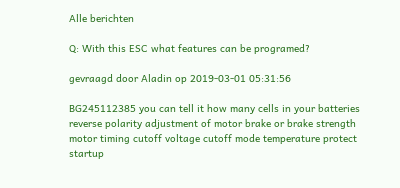Alle berichten

Q: With this ESC what features can be programed?

gevraagd door Aladin op 2019-03-01 05:31:56

BG245112385 you can tell it how many cells in your batteries reverse polarity adjustment of motor brake or brake strength motor timing cutoff voltage cutoff mode temperature protect startup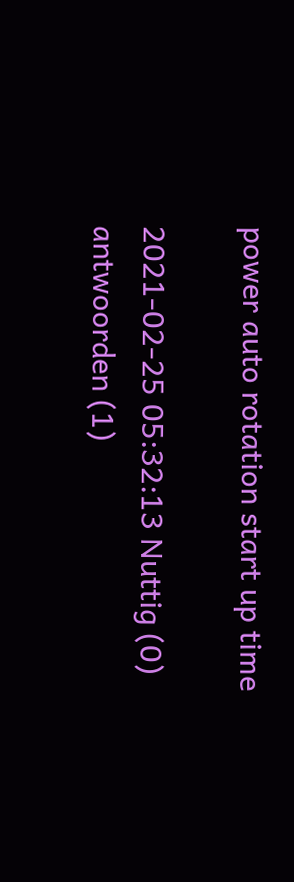power auto rotation start up time

2021-02-25 05:32:13 Nuttig (0)
antwoorden (1)